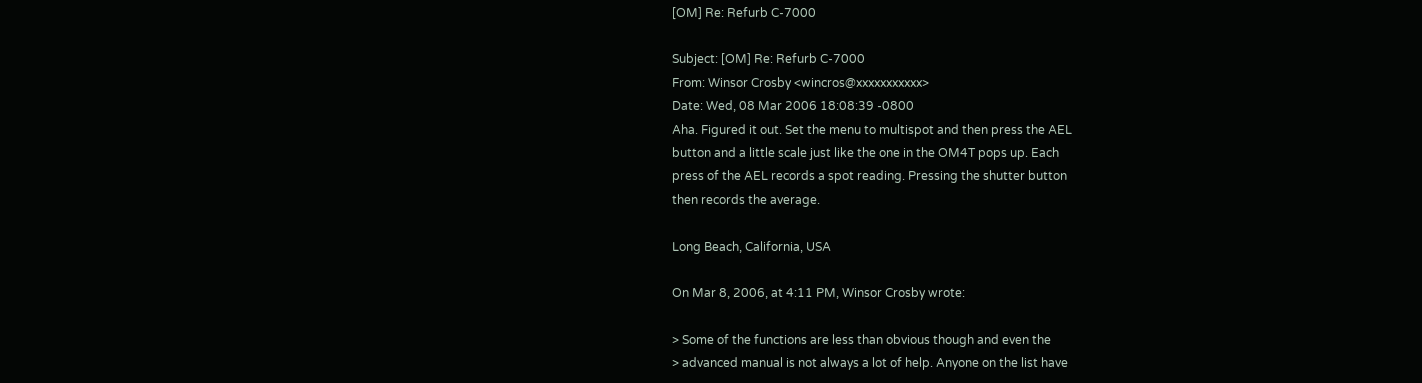[OM] Re: Refurb C-7000

Subject: [OM] Re: Refurb C-7000
From: Winsor Crosby <wincros@xxxxxxxxxxx>
Date: Wed, 08 Mar 2006 18:08:39 -0800
Aha. Figured it out. Set the menu to multispot and then press the AEL
button and a little scale just like the one in the OM4T pops up. Each
press of the AEL records a spot reading. Pressing the shutter button
then records the average.

Long Beach, California, USA

On Mar 8, 2006, at 4:11 PM, Winsor Crosby wrote:

> Some of the functions are less than obvious though and even the
> advanced manual is not always a lot of help. Anyone on the list have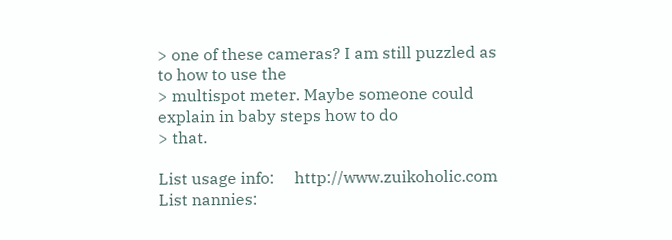> one of these cameras? I am still puzzled as to how to use the
> multispot meter. Maybe someone could explain in baby steps how to do
> that.

List usage info:     http://www.zuikoholic.com
List nannies: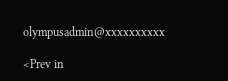olympusadmin@xxxxxxxxxx

<Prev in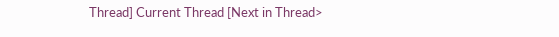Thread] Current Thread [Next in Thread>